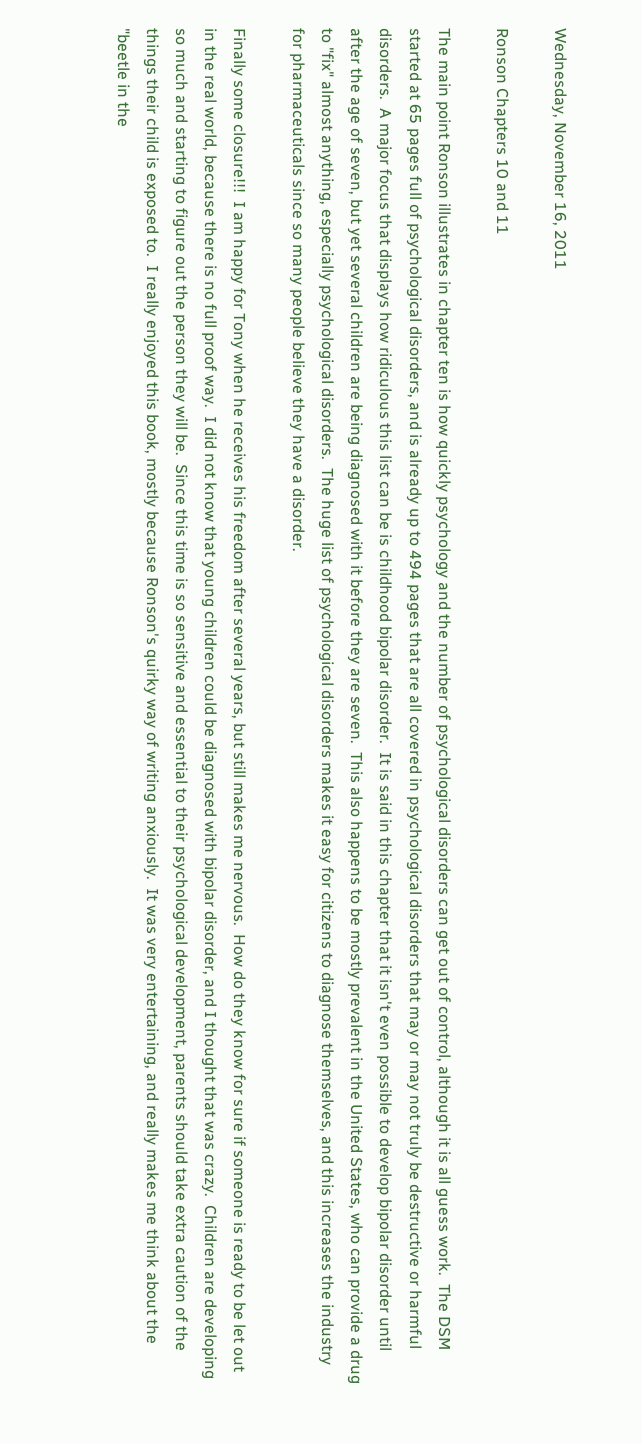Wednesday, November 16, 2011

Ronson Chapters 10 and 11

The main point Ronson illustrates in chapter ten is how quickly psychology and the number of psychological disorders can get out of control, although it is all guess work.  The DSM started at 65 pages full of psychological disorders, and is already up to 494 pages that are all covered in psychological disorders that may or may not truly be destructive or harmful disorders.  A major focus that displays how ridiculous this list can be is childhood bipolar disorder.  It is said in this chapter that it isn't even possible to develop bipolar disorder until after the age of seven, but yet several children are being diagnosed with it before they are seven.  This also happens to be mostly prevalent in the United States, who can provide a drug to "fix" almost anything, especially psychological disorders.  The huge list of psychological disorders makes it easy for citizens to diagnose themselves, and this increases the industry for pharmaceuticals since so many people believe they have a disorder.

Finally some closure!!!  I am happy for Tony when he receives his freedom after several years, but still makes me nervous.  How do they know for sure if someone is ready to be let out in the real world, because there is no full proof way.  I did not know that young children could be diagnosed with bipolar disorder, and I thought that was crazy.  Children are developing so much and starting to figure out the person they will be.  Since this time is so sensitive and essential to their psychological development, parents should take extra caution of the things their child is exposed to.  I really enjoyed this book, mostly because Ronson's quirky way of writing anxiously.  It was very entertaining, and really makes me think about the "beetle in the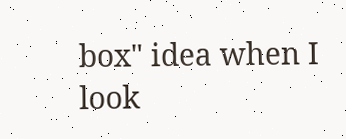box" idea when I look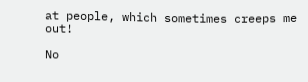at people, which sometimes creeps me out!

No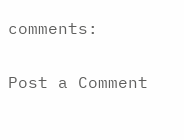comments:

Post a Comment